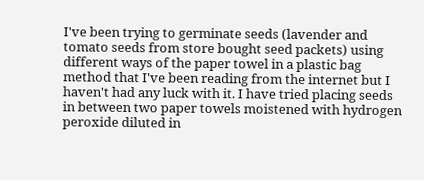I've been trying to germinate seeds (lavender and tomato seeds from store bought seed packets) using different ways of the paper towel in a plastic bag method that I've been reading from the internet but I haven't had any luck with it. I have tried placing seeds in between two paper towels moistened with hydrogen peroxide diluted in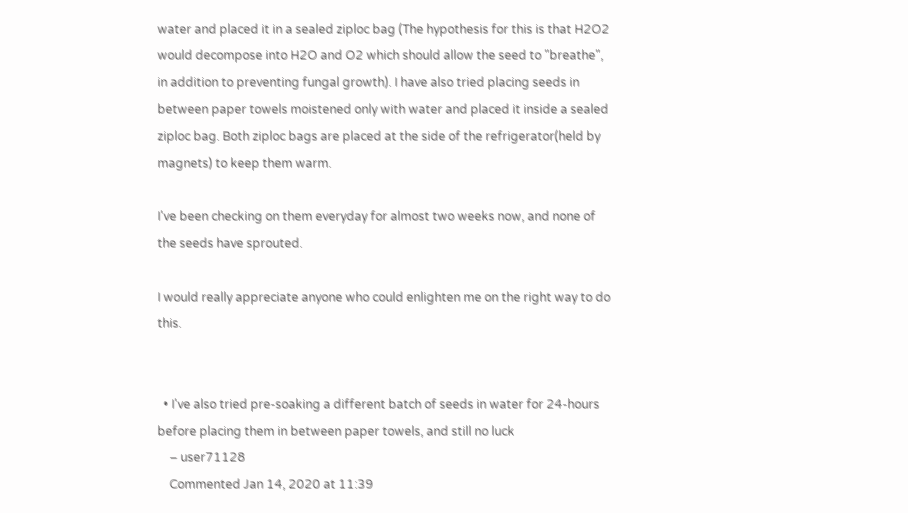water and placed it in a sealed ziploc bag (The hypothesis for this is that H2O2 would decompose into H2O and O2 which should allow the seed to "breathe", in addition to preventing fungal growth). I have also tried placing seeds in between paper towels moistened only with water and placed it inside a sealed ziploc bag. Both ziploc bags are placed at the side of the refrigerator(held by magnets) to keep them warm.

I've been checking on them everyday for almost two weeks now, and none of the seeds have sprouted.

I would really appreciate anyone who could enlighten me on the right way to do this.


  • I've also tried pre-soaking a different batch of seeds in water for 24-hours before placing them in between paper towels, and still no luck
    – user71128
    Commented Jan 14, 2020 at 11:39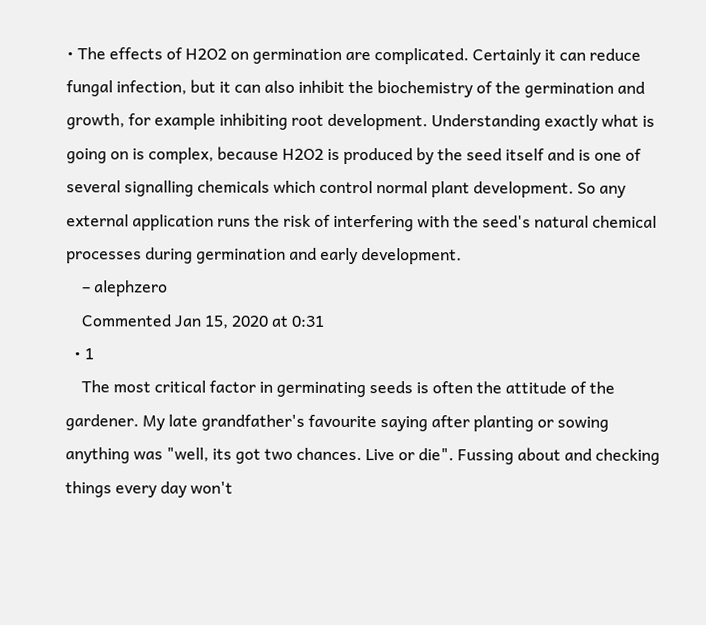• The effects of H2O2 on germination are complicated. Certainly it can reduce fungal infection, but it can also inhibit the biochemistry of the germination and growth, for example inhibiting root development. Understanding exactly what is going on is complex, because H2O2 is produced by the seed itself and is one of several signalling chemicals which control normal plant development. So any external application runs the risk of interfering with the seed's natural chemical processes during germination and early development.
    – alephzero
    Commented Jan 15, 2020 at 0:31
  • 1
    The most critical factor in germinating seeds is often the attitude of the gardener. My late grandfather's favourite saying after planting or sowing anything was "well, its got two chances. Live or die". Fussing about and checking things every day won't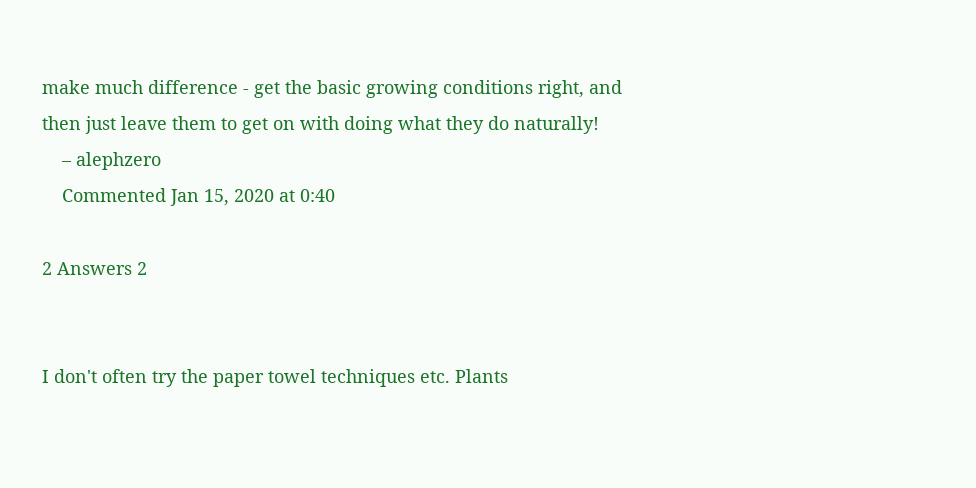make much difference - get the basic growing conditions right, and then just leave them to get on with doing what they do naturally!
    – alephzero
    Commented Jan 15, 2020 at 0:40

2 Answers 2


I don't often try the paper towel techniques etc. Plants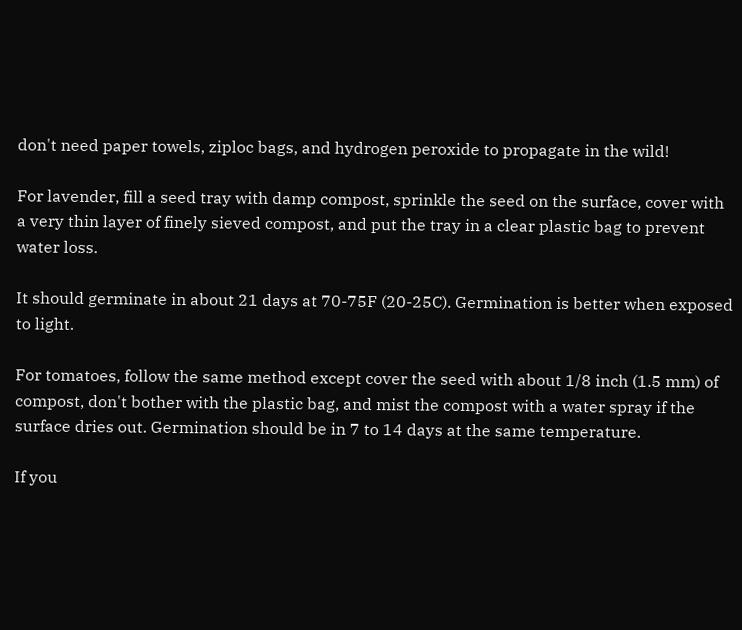don't need paper towels, ziploc bags, and hydrogen peroxide to propagate in the wild!

For lavender, fill a seed tray with damp compost, sprinkle the seed on the surface, cover with a very thin layer of finely sieved compost, and put the tray in a clear plastic bag to prevent water loss.

It should germinate in about 21 days at 70-75F (20-25C). Germination is better when exposed to light.

For tomatoes, follow the same method except cover the seed with about 1/8 inch (1.5 mm) of compost, don't bother with the plastic bag, and mist the compost with a water spray if the surface dries out. Germination should be in 7 to 14 days at the same temperature.

If you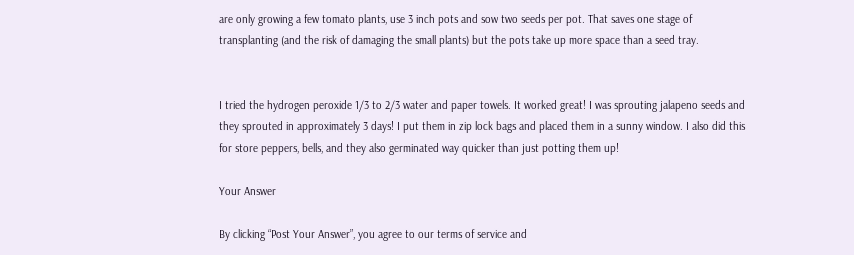are only growing a few tomato plants, use 3 inch pots and sow two seeds per pot. That saves one stage of transplanting (and the risk of damaging the small plants) but the pots take up more space than a seed tray.


I tried the hydrogen peroxide 1/3 to 2/3 water and paper towels. It worked great! I was sprouting jalapeno seeds and they sprouted in approximately 3 days! I put them in zip lock bags and placed them in a sunny window. I also did this for store peppers, bells, and they also germinated way quicker than just potting them up!

Your Answer

By clicking “Post Your Answer”, you agree to our terms of service and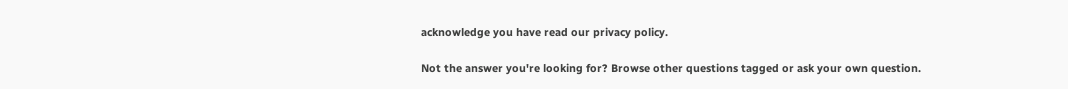acknowledge you have read our privacy policy.

Not the answer you're looking for? Browse other questions tagged or ask your own question.